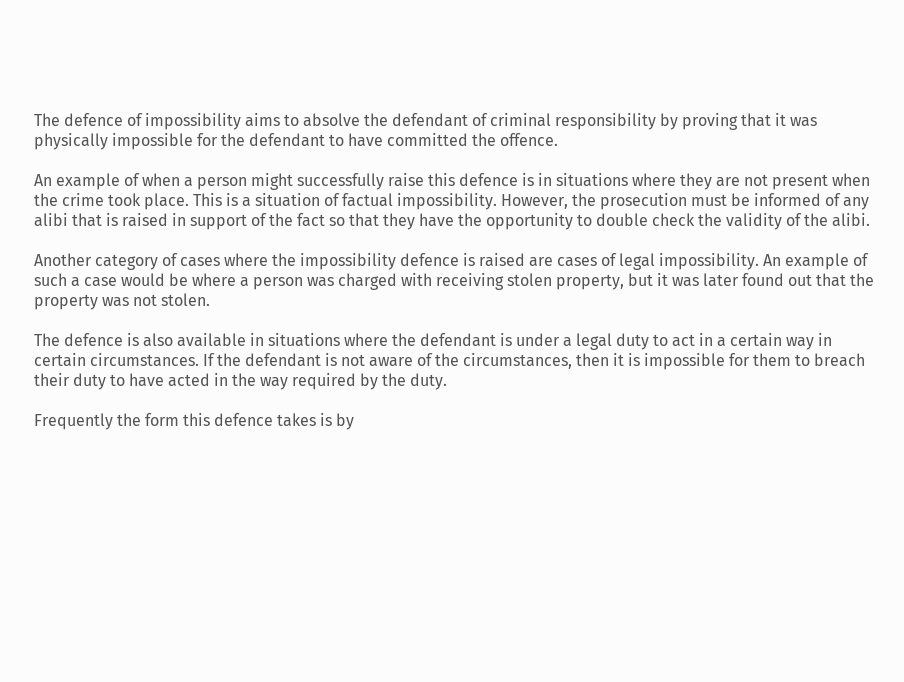The defence of impossibility aims to absolve the defendant of criminal responsibility by proving that it was physically impossible for the defendant to have committed the offence.

An example of when a person might successfully raise this defence is in situations where they are not present when the crime took place. This is a situation of factual impossibility. However, the prosecution must be informed of any alibi that is raised in support of the fact so that they have the opportunity to double check the validity of the alibi.

Another category of cases where the impossibility defence is raised are cases of legal impossibility. An example of such a case would be where a person was charged with receiving stolen property, but it was later found out that the property was not stolen.

The defence is also available in situations where the defendant is under a legal duty to act in a certain way in certain circumstances. If the defendant is not aware of the circumstances, then it is impossible for them to breach their duty to have acted in the way required by the duty.

Frequently the form this defence takes is by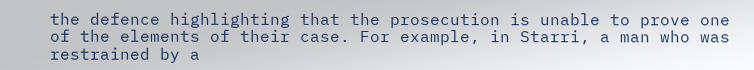the defence highlighting that the prosecution is unable to prove one of the elements of their case. For example, in Starri, a man who was restrained by a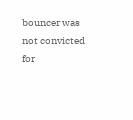bouncer was not convicted for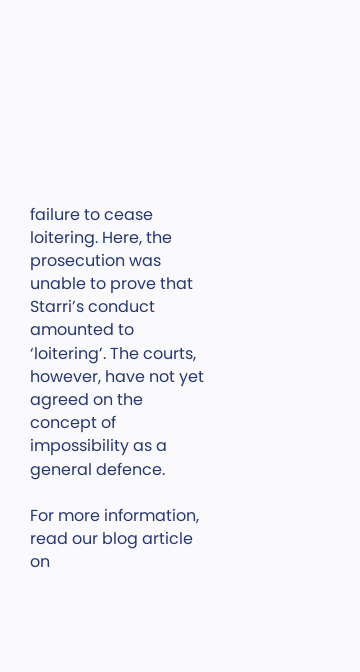failure to cease loitering. Here, the prosecution was unable to prove that Starri’s conduct amounted to ‘loitering’. The courts, however, have not yet agreed on the concept of impossibility as a general defence.

For more information, read our blog article on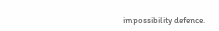impossibility defence.